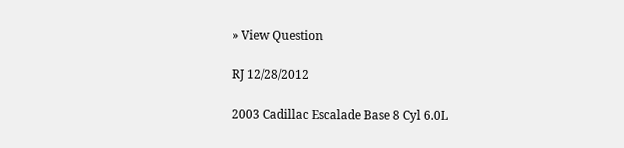» View Question

RJ 12/28/2012

2003 Cadillac Escalade Base 8 Cyl 6.0L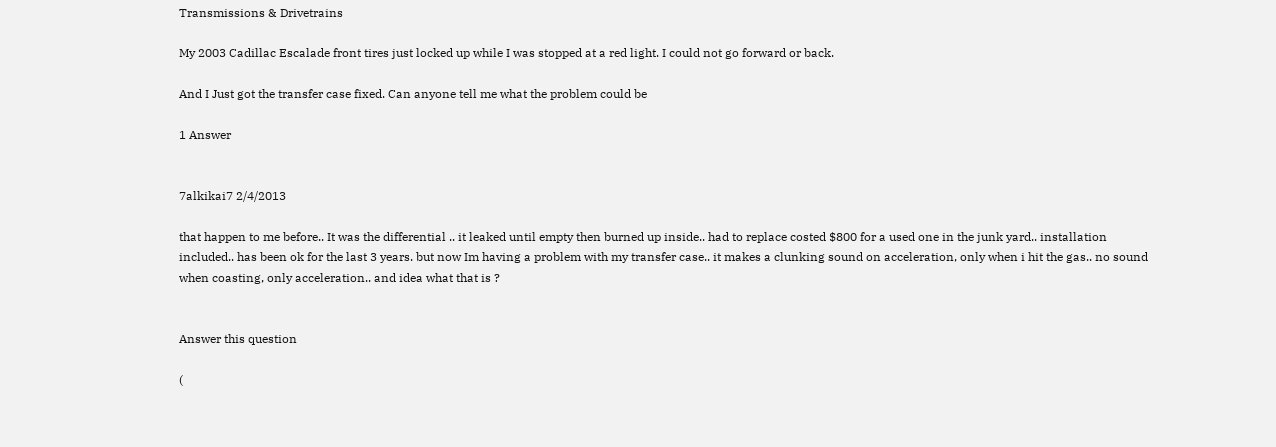Transmissions & Drivetrains

My 2003 Cadillac Escalade front tires just locked up while I was stopped at a red light. I could not go forward or back.

And I Just got the transfer case fixed. Can anyone tell me what the problem could be

1 Answer


7alkikai7 2/4/2013

that happen to me before.. It was the differential .. it leaked until empty then burned up inside.. had to replace costed $800 for a used one in the junk yard.. installation included.. has been ok for the last 3 years. but now Im having a problem with my transfer case.. it makes a clunking sound on acceleration, only when i hit the gas.. no sound when coasting, only acceleration.. and idea what that is ?


Answer this question

(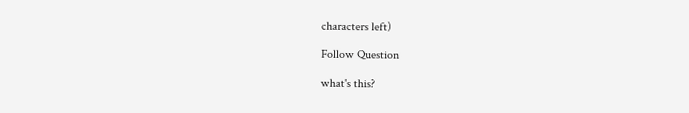characters left)

Follow Question

what's this?